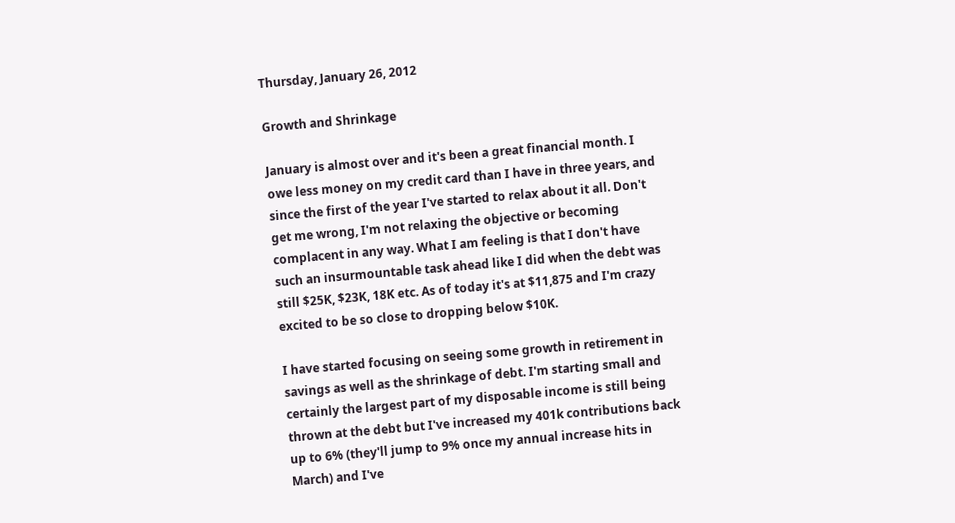Thursday, January 26, 2012

Growth and Shrinkage

January is almost over and it's been a great financial month. I owe less money on my credit card than I have in three years, and since the first of the year I've started to relax about it all. Don't get me wrong, I'm not relaxing the objective or becoming complacent in any way. What I am feeling is that I don't have such an insurmountable task ahead like I did when the debt was still $25K, $23K, 18K etc. As of today it's at $11,875 and I'm crazy excited to be so close to dropping below $10K.

I have started focusing on seeing some growth in retirement in savings as well as the shrinkage of debt. I'm starting small and certainly the largest part of my disposable income is still being thrown at the debt but I've increased my 401k contributions back up to 6% (they'll jump to 9% once my annual increase hits in March) and I've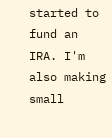started to fund an IRA. I'm also making small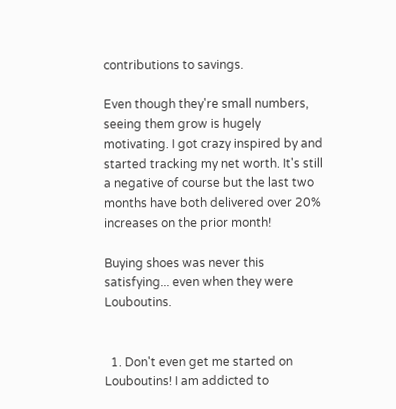contributions to savings.

Even though they're small numbers, seeing them grow is hugely motivating. I got crazy inspired by and started tracking my net worth. It's still a negative of course but the last two months have both delivered over 20% increases on the prior month!

Buying shoes was never this satisfying... even when they were Louboutins.


  1. Don't even get me started on Louboutins! I am addicted to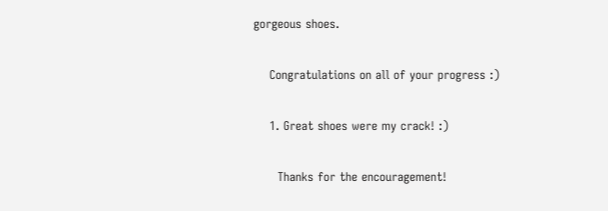gorgeous shoes.

    Congratulations on all of your progress :)

    1. Great shoes were my crack! :)

      Thanks for the encouragement!